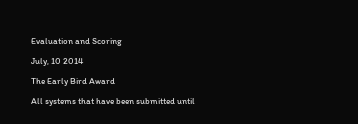Evaluation and Scoring

July, 10 2014

The Early Bird Award

All systems that have been submitted until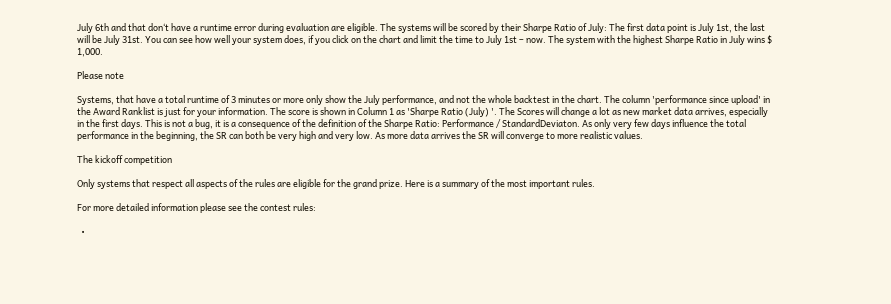July 6th and that don‘t have a runtime error during evaluation are eligible. The systems will be scored by their Sharpe Ratio of July: The first data point is July 1st, the last will be July 31st. You can see how well your system does, if you click on the chart and limit the time to July 1st – now. The system with the highest Sharpe Ratio in July wins $ 1,000.

Please note

Systems, that have a total runtime of 3 minutes or more only show the July performance, and not the whole backtest in the chart. The column 'performance since upload' in the Award Ranklist is just for your information. The score is shown in Column 1 as 'Sharpe Ratio (July) '. The Scores will change a lot as new market data arrives, especially in the first days. This is not a bug, it is a consequence of the definition of the Sharpe Ratio: Performance / StandardDeviaton. As only very few days influence the total performance in the beginning, the SR can both be very high and very low. As more data arrives the SR will converge to more realistic values.

The kickoff competition

Only systems that respect all aspects of the rules are eligible for the grand prize. Here is a summary of the most important rules.

For more detailed information please see the contest rules:

  •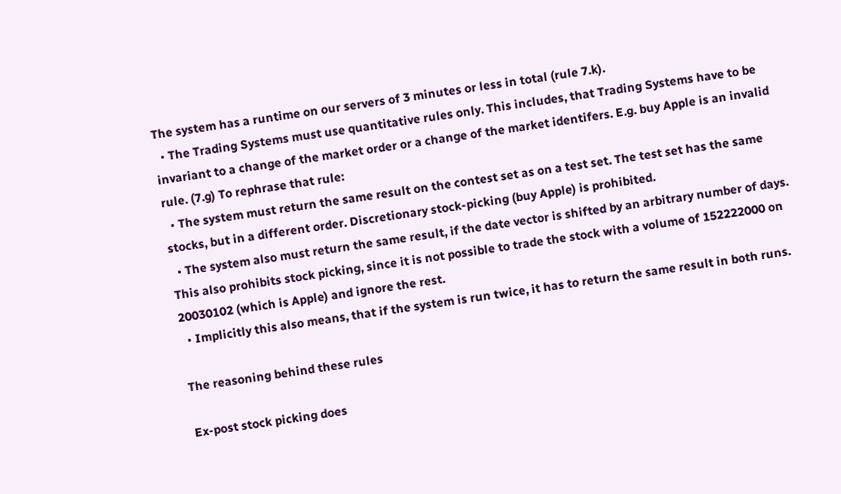The system has a runtime on our servers of 3 minutes or less in total (rule 7.k).
  • The Trading Systems must use quantitative rules only. This includes, that Trading Systems have to be invariant to a change of the market order or a change of the market identifers. E.g. buy Apple is an invalid rule. (7.g) To rephrase that rule:
  • The system must return the same result on the contest set as on a test set. The test set has the same stocks, but in a different order. Discretionary stock-picking (buy Apple) is prohibited.
  • The system also must return the same result, if the date vector is shifted by an arbitrary number of days. This also prohibits stock picking, since it is not possible to trade the stock with a volume of 152222000 on 20030102 (which is Apple) and ignore the rest.
  • Implicitly this also means, that if the system is run twice, it has to return the same result in both runs.

The reasoning behind these rules

Ex-post stock picking does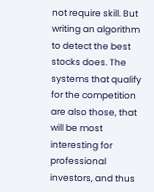not require skill. But writing an algorithm to detect the best stocks does. The systems that qualify for the competition are also those, that will be most interesting for professional investors, and thus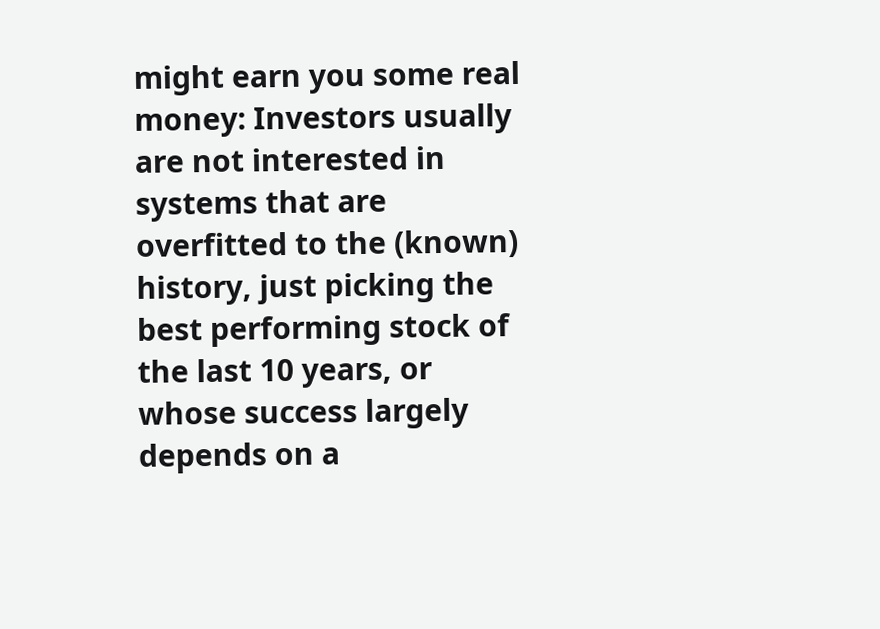might earn you some real money: Investors usually are not interested in systems that are overfitted to the (known) history, just picking the best performing stock of the last 10 years, or whose success largely depends on a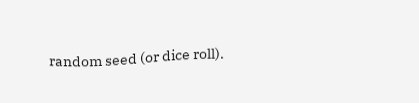random seed (or dice roll).